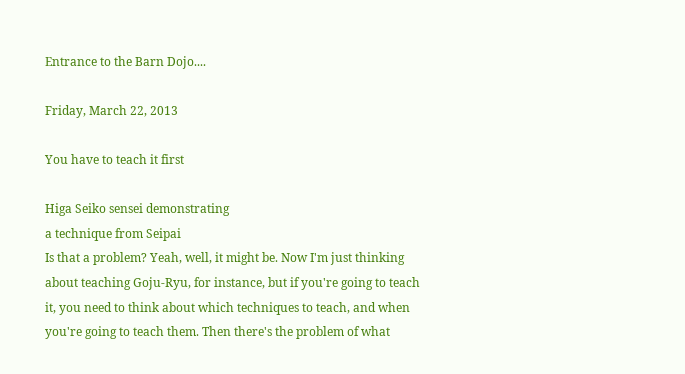Entrance to the Barn Dojo....

Friday, March 22, 2013

You have to teach it first

Higa Seiko sensei demonstrating
a technique from Seipai
Is that a problem? Yeah, well, it might be. Now I'm just thinking about teaching Goju-Ryu, for instance, but if you're going to teach it, you need to think about which techniques to teach, and when you're going to teach them. Then there's the problem of what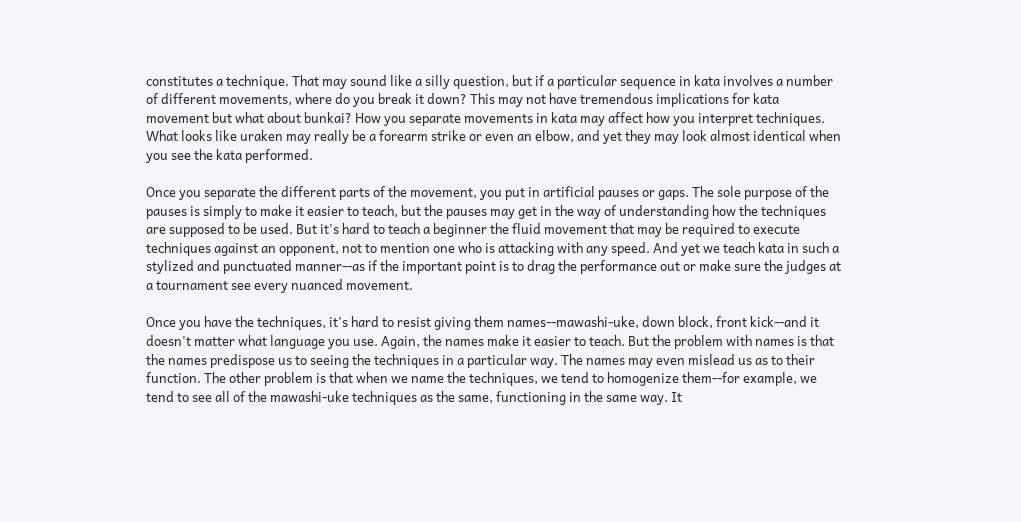constitutes a technique. That may sound like a silly question, but if a particular sequence in kata involves a number of different movements, where do you break it down? This may not have tremendous implications for kata movement but what about bunkai? How you separate movements in kata may affect how you interpret techniques. What looks like uraken may really be a forearm strike or even an elbow, and yet they may look almost identical when you see the kata performed.

Once you separate the different parts of the movement, you put in artificial pauses or gaps. The sole purpose of the pauses is simply to make it easier to teach, but the pauses may get in the way of understanding how the techniques are supposed to be used. But it's hard to teach a beginner the fluid movement that may be required to execute techniques against an opponent, not to mention one who is attacking with any speed. And yet we teach kata in such a stylized and punctuated manner--as if the important point is to drag the performance out or make sure the judges at a tournament see every nuanced movement.

Once you have the techniques, it's hard to resist giving them names--mawashi-uke, down block, front kick--and it doesn't matter what language you use. Again, the names make it easier to teach. But the problem with names is that the names predispose us to seeing the techniques in a particular way. The names may even mislead us as to their function. The other problem is that when we name the techniques, we tend to homogenize them--for example, we tend to see all of the mawashi-uke techniques as the same, functioning in the same way. It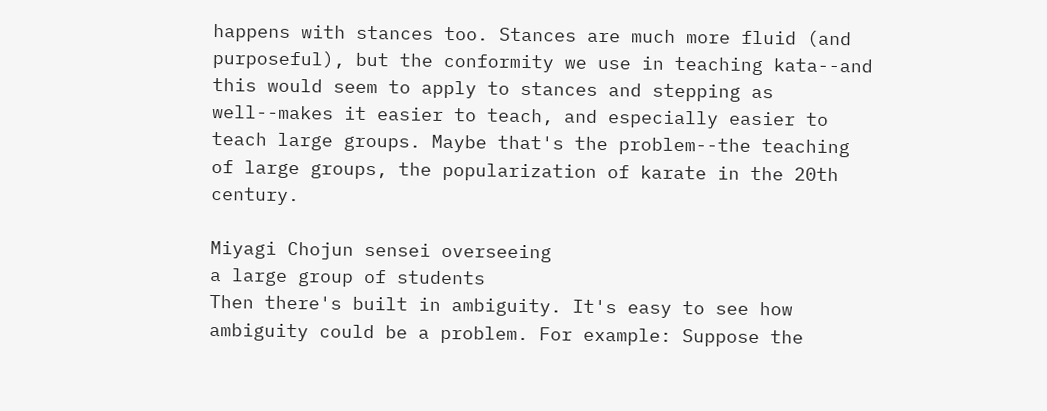happens with stances too. Stances are much more fluid (and purposeful), but the conformity we use in teaching kata--and this would seem to apply to stances and stepping as well--makes it easier to teach, and especially easier to teach large groups. Maybe that's the problem--the teaching of large groups, the popularization of karate in the 20th century.

Miyagi Chojun sensei overseeing
a large group of students
Then there's built in ambiguity. It's easy to see how ambiguity could be a problem. For example: Suppose the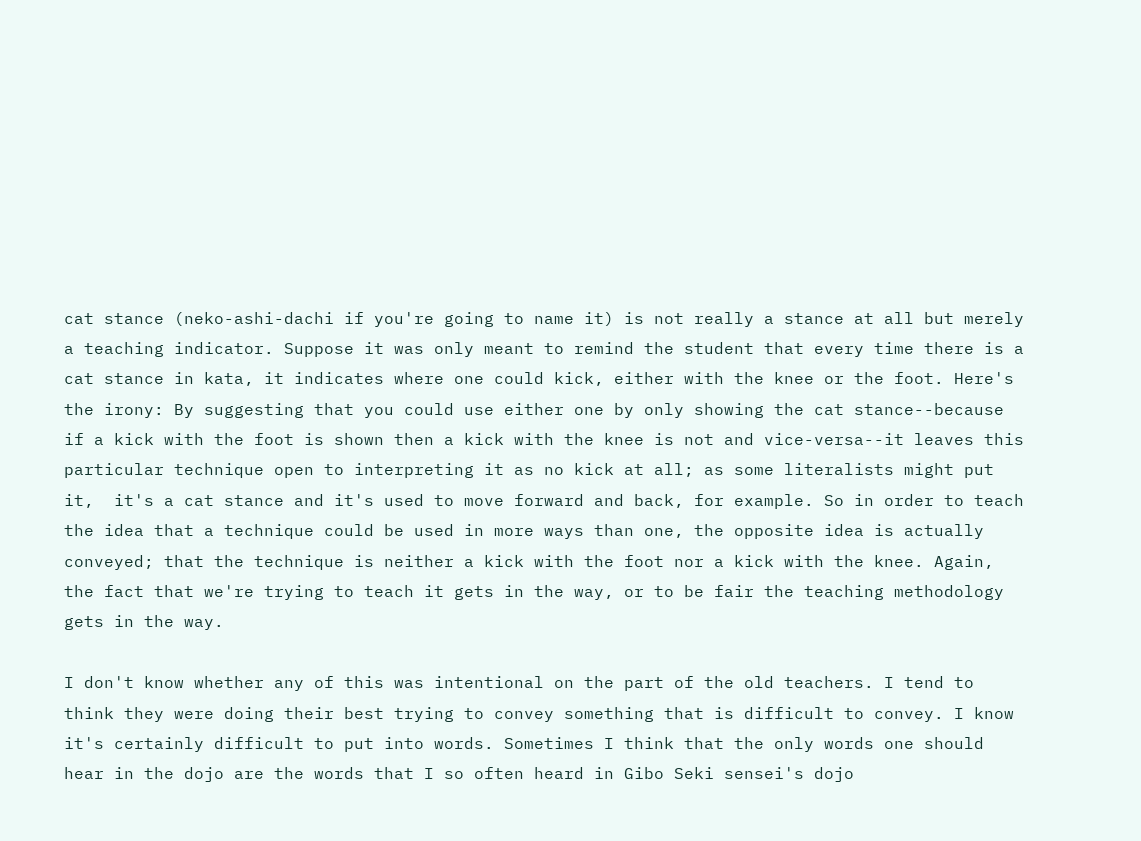cat stance (neko-ashi-dachi if you're going to name it) is not really a stance at all but merely a teaching indicator. Suppose it was only meant to remind the student that every time there is a cat stance in kata, it indicates where one could kick, either with the knee or the foot. Here's the irony: By suggesting that you could use either one by only showing the cat stance--because if a kick with the foot is shown then a kick with the knee is not and vice-versa--it leaves this particular technique open to interpreting it as no kick at all; as some literalists might put it,  it's a cat stance and it's used to move forward and back, for example. So in order to teach the idea that a technique could be used in more ways than one, the opposite idea is actually conveyed; that the technique is neither a kick with the foot nor a kick with the knee. Again, the fact that we're trying to teach it gets in the way, or to be fair the teaching methodology gets in the way.

I don't know whether any of this was intentional on the part of the old teachers. I tend to think they were doing their best trying to convey something that is difficult to convey. I know it's certainly difficult to put into words. Sometimes I think that the only words one should hear in the dojo are the words that I so often heard in Gibo Seki sensei's dojo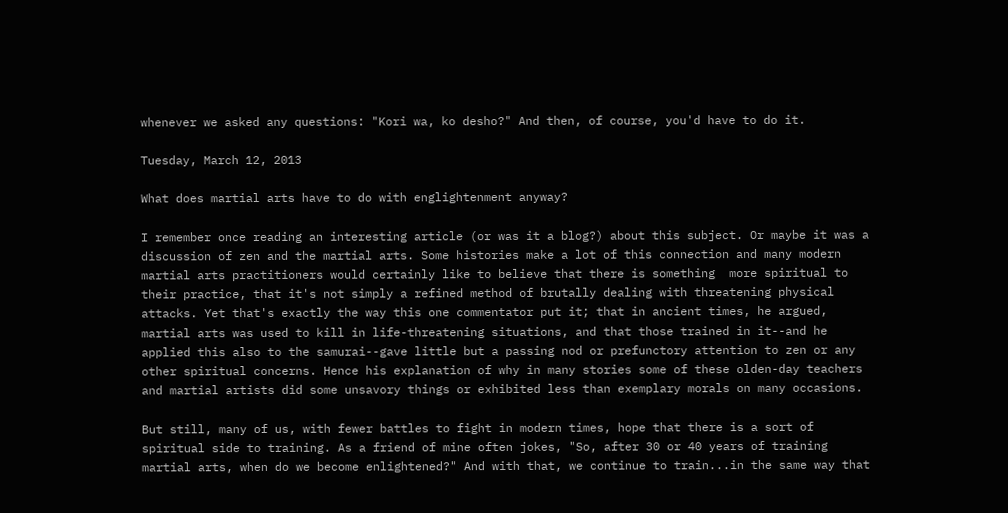whenever we asked any questions: "Kori wa, ko desho?" And then, of course, you'd have to do it.

Tuesday, March 12, 2013

What does martial arts have to do with englightenment anyway?

I remember once reading an interesting article (or was it a blog?) about this subject. Or maybe it was a discussion of zen and the martial arts. Some histories make a lot of this connection and many modern martial arts practitioners would certainly like to believe that there is something  more spiritual to their practice, that it's not simply a refined method of brutally dealing with threatening physical attacks. Yet that's exactly the way this one commentator put it; that in ancient times, he argued, martial arts was used to kill in life-threatening situations, and that those trained in it--and he applied this also to the samurai--gave little but a passing nod or prefunctory attention to zen or any other spiritual concerns. Hence his explanation of why in many stories some of these olden-day teachers and martial artists did some unsavory things or exhibited less than exemplary morals on many occasions.

But still, many of us, with fewer battles to fight in modern times, hope that there is a sort of spiritual side to training. As a friend of mine often jokes, "So, after 30 or 40 years of training martial arts, when do we become enlightened?" And with that, we continue to train...in the same way that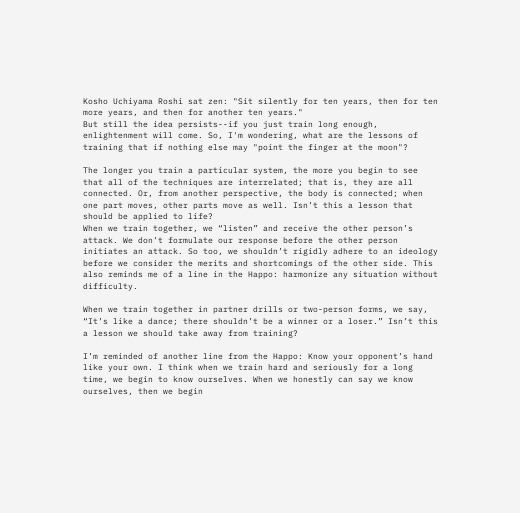Kosho Uchiyama Roshi sat zen: "Sit silently for ten years, then for ten more years, and then for another ten years."
But still the idea persists--if you just train long enough, enlightenment will come. So, I'm wondering, what are the lessons of training that if nothing else may "point the finger at the moon"?

The longer you train a particular system, the more you begin to see that all of the techniques are interrelated; that is, they are all connected. Or, from another perspective, the body is connected; when one part moves, other parts move as well. Isn’t this a lesson that should be applied to life?
When we train together, we “listen” and receive the other person’s attack. We don’t formulate our response before the other person initiates an attack. So too, we shouldn’t rigidly adhere to an ideology before we consider the merits and shortcomings of the other side. This also reminds me of a line in the Happo: harmonize any situation without difficulty.

When we train together in partner drills or two-person forms, we say, “It’s like a dance; there shouldn’t be a winner or a loser.” Isn’t this a lesson we should take away from training?

I’m reminded of another line from the Happo: Know your opponent’s hand like your own. I think when we train hard and seriously for a long time, we begin to know ourselves. When we honestly can say we know ourselves, then we begin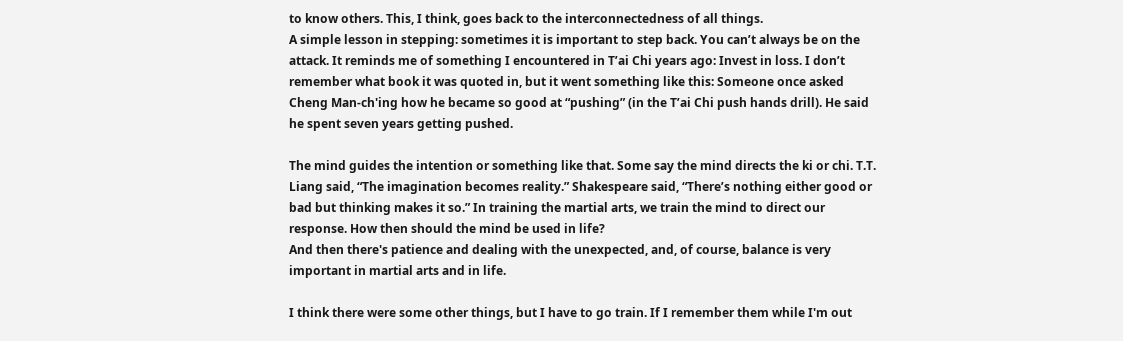to know others. This, I think, goes back to the interconnectedness of all things.
A simple lesson in stepping: sometimes it is important to step back. You can’t always be on the attack. It reminds me of something I encountered in T’ai Chi years ago: Invest in loss. I don’t remember what book it was quoted in, but it went something like this: Someone once asked Cheng Man-ch'ing how he became so good at “pushing” (in the T’ai Chi push hands drill). He said he spent seven years getting pushed.

The mind guides the intention or something like that. Some say the mind directs the ki or chi. T.T. Liang said, “The imagination becomes reality.” Shakespeare said, “There’s nothing either good or bad but thinking makes it so.” In training the martial arts, we train the mind to direct our response. How then should the mind be used in life?
And then there's patience and dealing with the unexpected, and, of course, balance is very important in martial arts and in life.

I think there were some other things, but I have to go train. If I remember them while I'm out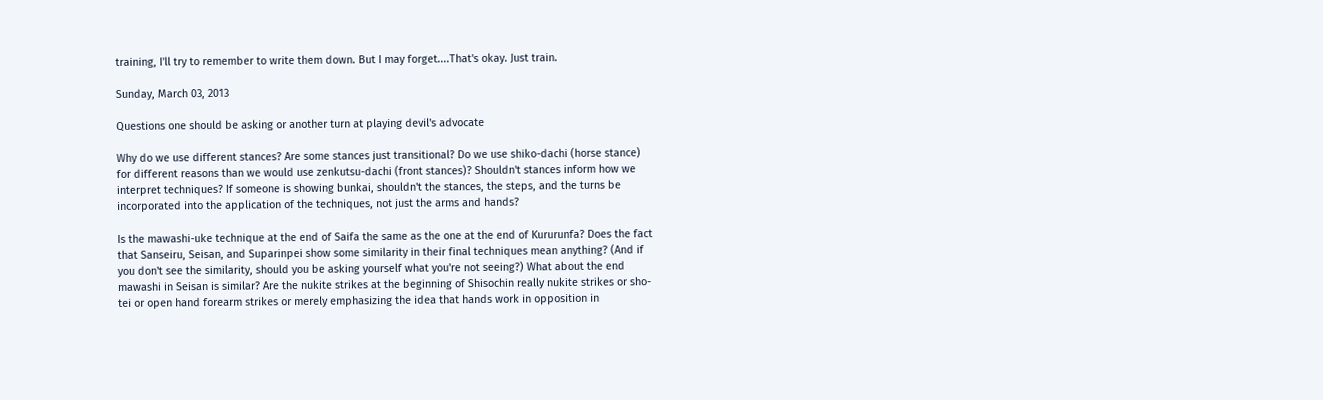training, I'll try to remember to write them down. But I may forget....That's okay. Just train.

Sunday, March 03, 2013

Questions one should be asking or another turn at playing devil's advocate

Why do we use different stances? Are some stances just transitional? Do we use shiko-dachi (horse stance) for different reasons than we would use zenkutsu-dachi (front stances)? Shouldn't stances inform how we interpret techniques? If someone is showing bunkai, shouldn't the stances, the steps, and the turns be incorporated into the application of the techniques, not just the arms and hands?

Is the mawashi-uke technique at the end of Saifa the same as the one at the end of Kururunfa? Does the fact that Sanseiru, Seisan, and Suparinpei show some similarity in their final techniques mean anything? (And if you don't see the similarity, should you be asking yourself what you're not seeing?) What about the end mawashi in Seisan is similar? Are the nukite strikes at the beginning of Shisochin really nukite strikes or sho-tei or open hand forearm strikes or merely emphasizing the idea that hands work in opposition in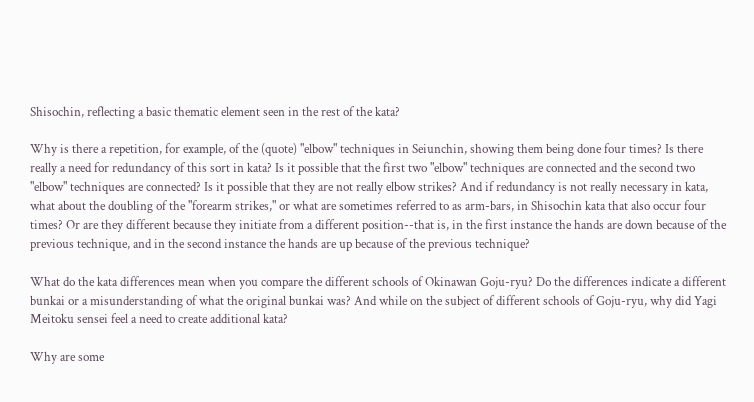Shisochin, reflecting a basic thematic element seen in the rest of the kata?

Why is there a repetition, for example, of the (quote) "elbow" techniques in Seiunchin, showing them being done four times? Is there really a need for redundancy of this sort in kata? Is it possible that the first two "elbow" techniques are connected and the second two "elbow" techniques are connected? Is it possible that they are not really elbow strikes? And if redundancy is not really necessary in kata, what about the doubling of the "forearm strikes," or what are sometimes referred to as arm-bars, in Shisochin kata that also occur four times? Or are they different because they initiate from a different position--that is, in the first instance the hands are down because of the previous technique, and in the second instance the hands are up because of the previous technique?

What do the kata differences mean when you compare the different schools of Okinawan Goju-ryu? Do the differences indicate a different bunkai or a misunderstanding of what the original bunkai was? And while on the subject of different schools of Goju-ryu, why did Yagi Meitoku sensei feel a need to create additional kata?

Why are some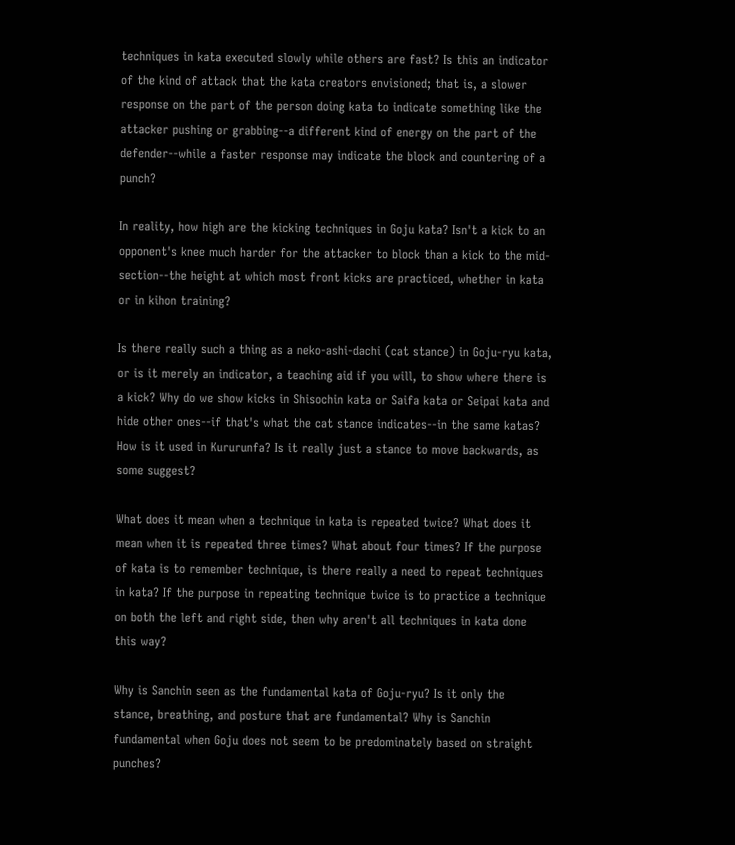techniques in kata executed slowly while others are fast? Is this an indicator of the kind of attack that the kata creators envisioned; that is, a slower response on the part of the person doing kata to indicate something like the attacker pushing or grabbing--a different kind of energy on the part of the defender--while a faster response may indicate the block and countering of a punch?

In reality, how high are the kicking techniques in Goju kata? Isn't a kick to an opponent's knee much harder for the attacker to block than a kick to the mid-section--the height at which most front kicks are practiced, whether in kata or in kihon training?

Is there really such a thing as a neko-ashi-dachi (cat stance) in Goju-ryu kata, or is it merely an indicator, a teaching aid if you will, to show where there is a kick? Why do we show kicks in Shisochin kata or Saifa kata or Seipai kata and hide other ones--if that's what the cat stance indicates--in the same katas? How is it used in Kururunfa? Is it really just a stance to move backwards, as some suggest?

What does it mean when a technique in kata is repeated twice? What does it mean when it is repeated three times? What about four times? If the purpose of kata is to remember technique, is there really a need to repeat techniques in kata? If the purpose in repeating technique twice is to practice a technique on both the left and right side, then why aren't all techniques in kata done this way?

Why is Sanchin seen as the fundamental kata of Goju-ryu? Is it only the stance, breathing, and posture that are fundamental? Why is Sanchin fundamental when Goju does not seem to be predominately based on straight punches?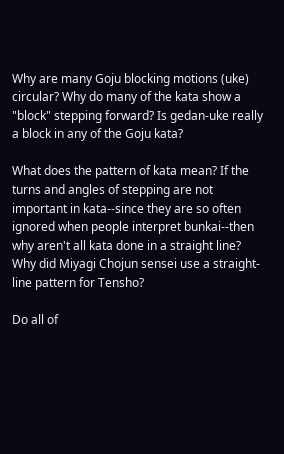Why are many Goju blocking motions (uke) circular? Why do many of the kata show a "block" stepping forward? Is gedan-uke really a block in any of the Goju kata?

What does the pattern of kata mean? If the turns and angles of stepping are not important in kata--since they are so often ignored when people interpret bunkai--then why aren't all kata done in a straight line? Why did Miyagi Chojun sensei use a straight-line pattern for Tensho?

Do all of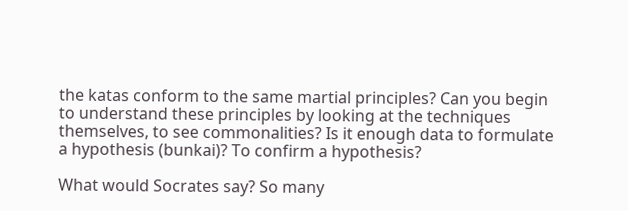the katas conform to the same martial principles? Can you begin to understand these principles by looking at the techniques themselves, to see commonalities? Is it enough data to formulate a hypothesis (bunkai)? To confirm a hypothesis?

What would Socrates say? So many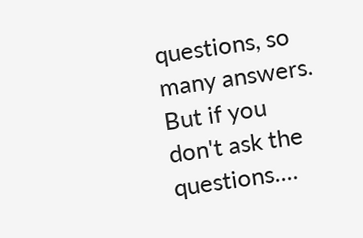questions, so many answers. But if you don't ask the questions....